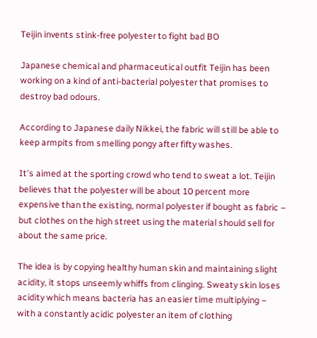Teijin invents stink-free polyester to fight bad BO

Japanese chemical and pharmaceutical outfit Teijin has been working on a kind of anti-bacterial polyester that promises to destroy bad odours.

According to Japanese daily Nikkei, the fabric will still be able to keep armpits from smelling pongy after fifty washes.

It’s aimed at the sporting crowd who tend to sweat a lot. Teijin believes that the polyester will be about 10 percent more expensive than the existing, normal polyester if bought as fabric – but clothes on the high street using the material should sell for about the same price.

The idea is by copying healthy human skin and maintaining slight acidity, it stops unseemly whiffs from clinging. Sweaty skin loses acidity which means bacteria has an easier time multiplying – with a constantly acidic polyester an item of clothing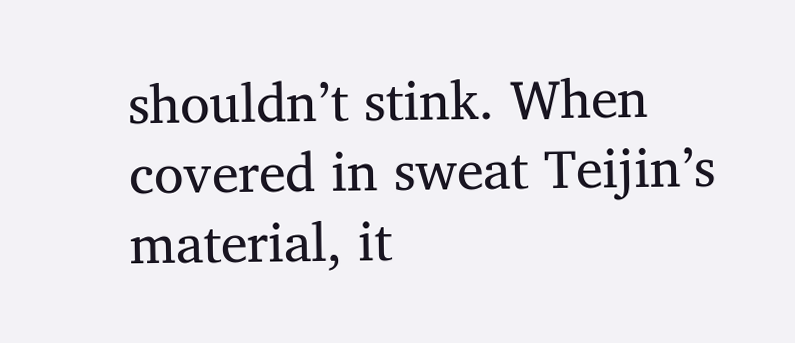shouldn’t stink. When covered in sweat Teijin’s material, it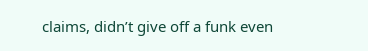claims, didn’t give off a funk even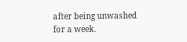after being unwashed for a week.